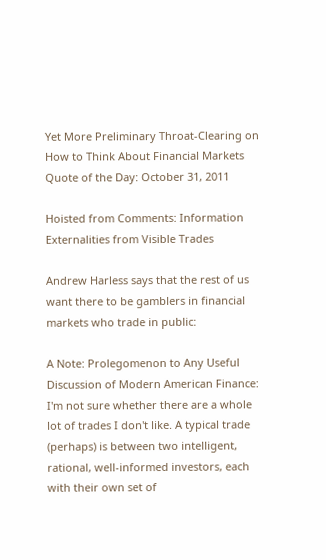Yet More Preliminary Throat-Clearing on How to Think About Financial Markets
Quote of the Day: October 31, 2011

Hoisted from Comments: Information Externalities from Visible Trades

Andrew Harless says that the rest of us want there to be gamblers in financial markets who trade in public:

A Note: Prolegomenon to Any Useful Discussion of Modern American Finance: I'm not sure whether there are a whole lot of trades I don't like. A typical trade (perhaps) is between two intelligent, rational, well-informed investors, each with their own set of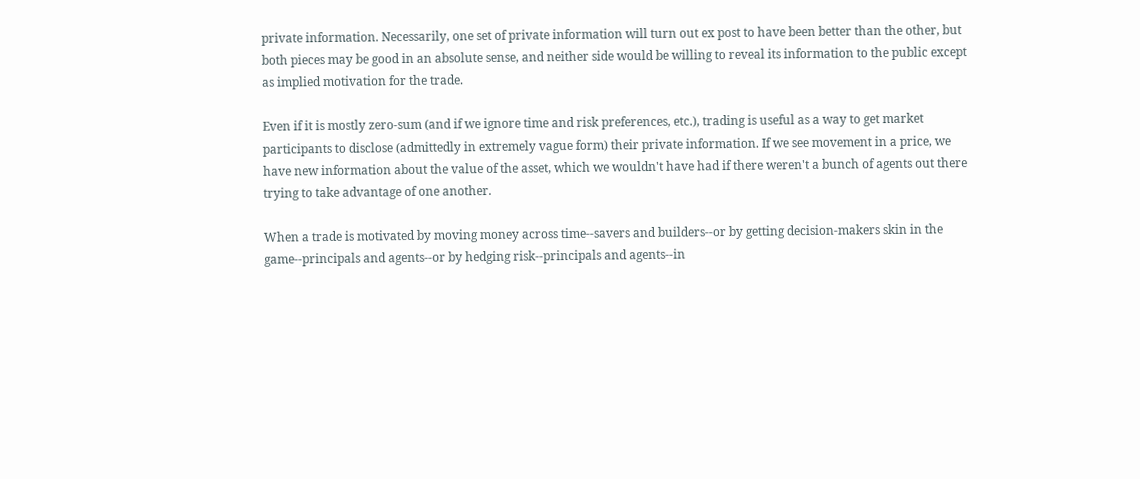private information. Necessarily, one set of private information will turn out ex post to have been better than the other, but both pieces may be good in an absolute sense, and neither side would be willing to reveal its information to the public except as implied motivation for the trade.

Even if it is mostly zero-sum (and if we ignore time and risk preferences, etc.), trading is useful as a way to get market participants to disclose (admittedly in extremely vague form) their private information. If we see movement in a price, we have new information about the value of the asset, which we wouldn't have had if there weren't a bunch of agents out there trying to take advantage of one another.

When a trade is motivated by moving money across time--savers and builders--or by getting decision-makers skin in the game--principals and agents--or by hedging risk--principals and agents--in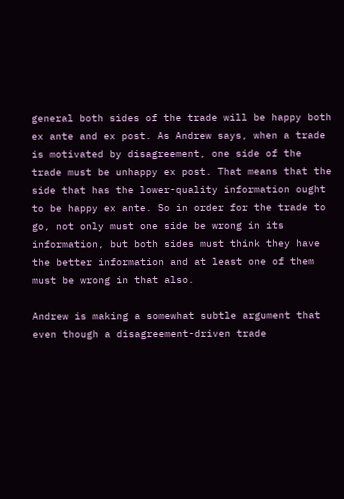general both sides of the trade will be happy both ex ante and ex post. As Andrew says, when a trade is motivated by disagreement, one side of the trade must be unhappy ex post. That means that the side that has the lower-quality information ought to be happy ex ante. So in order for the trade to go, not only must one side be wrong in its information, but both sides must think they have the better information and at least one of them must be wrong in that also.

Andrew is making a somewhat subtle argument that even though a disagreement-driven trade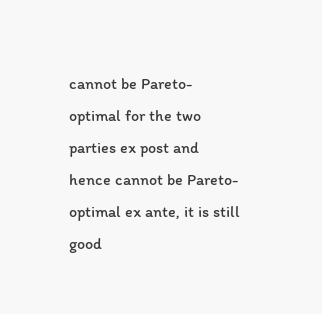cannot be Pareto-optimal for the two parties ex post and hence cannot be Pareto-optimal ex ante, it is still good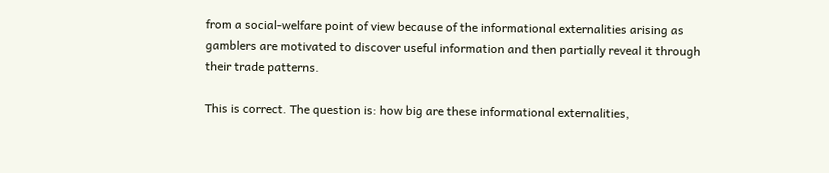from a social-welfare point of view because of the informational externalities arising as gamblers are motivated to discover useful information and then partially reveal it through their trade patterns.

This is correct. The question is: how big are these informational externalities,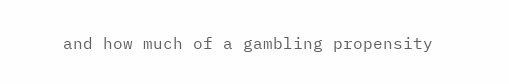and how much of a gambling propensity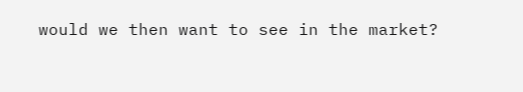would we then want to see in the market?